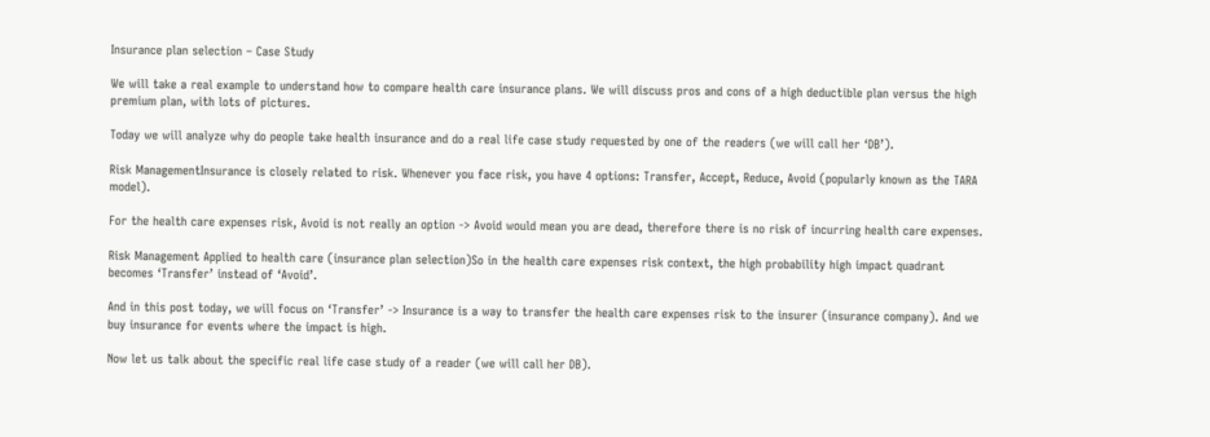Insurance plan selection – Case Study

We will take a real example to understand how to compare health care insurance plans. We will discuss pros and cons of a high deductible plan versus the high premium plan, with lots of pictures.

Today we will analyze why do people take health insurance and do a real life case study requested by one of the readers (we will call her ‘DB’).

Risk ManagementInsurance is closely related to risk. Whenever you face risk, you have 4 options: Transfer, Accept, Reduce, Avoid (popularly known as the TARA model).

For the health care expenses risk, Avoid is not really an option -> Avoid would mean you are dead, therefore there is no risk of incurring health care expenses.

Risk Management Applied to health care (insurance plan selection)So in the health care expenses risk context, the high probability high impact quadrant becomes ‘Transfer’ instead of ‘Avoid’.

And in this post today, we will focus on ‘Transfer’ -> Insurance is a way to transfer the health care expenses risk to the insurer (insurance company). And we buy insurance for events where the impact is high.

Now let us talk about the specific real life case study of a reader (we will call her DB).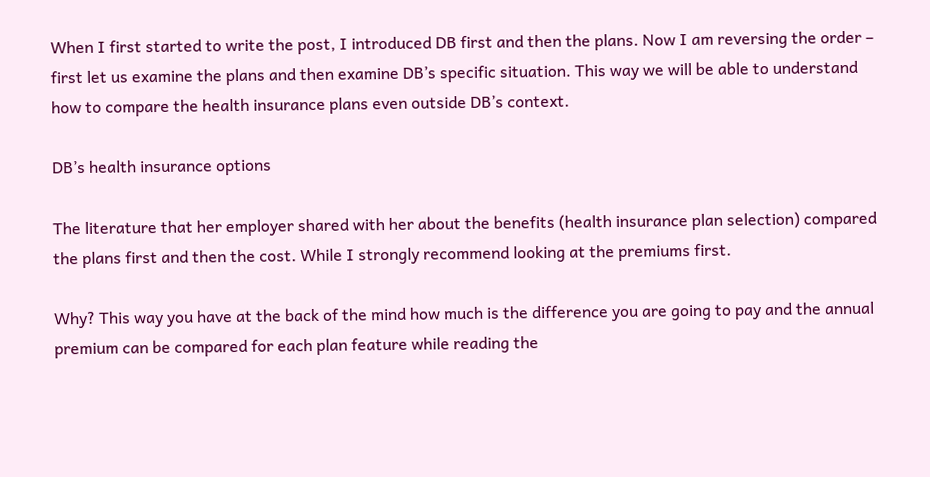When I first started to write the post, I introduced DB first and then the plans. Now I am reversing the order – first let us examine the plans and then examine DB’s specific situation. This way we will be able to understand how to compare the health insurance plans even outside DB’s context.

DB’s health insurance options

The literature that her employer shared with her about the benefits (health insurance plan selection) compared the plans first and then the cost. While I strongly recommend looking at the premiums first.

Why? This way you have at the back of the mind how much is the difference you are going to pay and the annual premium can be compared for each plan feature while reading the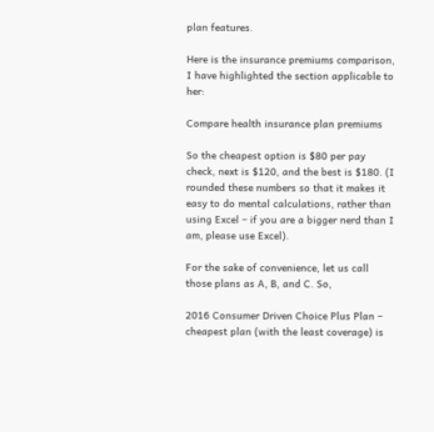plan features.

Here is the insurance premiums comparison, I have highlighted the section applicable to her:

Compare health insurance plan premiums

So the cheapest option is $80 per pay check, next is $120, and the best is $180. (I rounded these numbers so that it makes it easy to do mental calculations, rather than using Excel – if you are a bigger nerd than I am, please use Excel).

For the sake of convenience, let us call those plans as A, B, and C. So,

2016 Consumer Driven Choice Plus Plan – cheapest plan (with the least coverage) is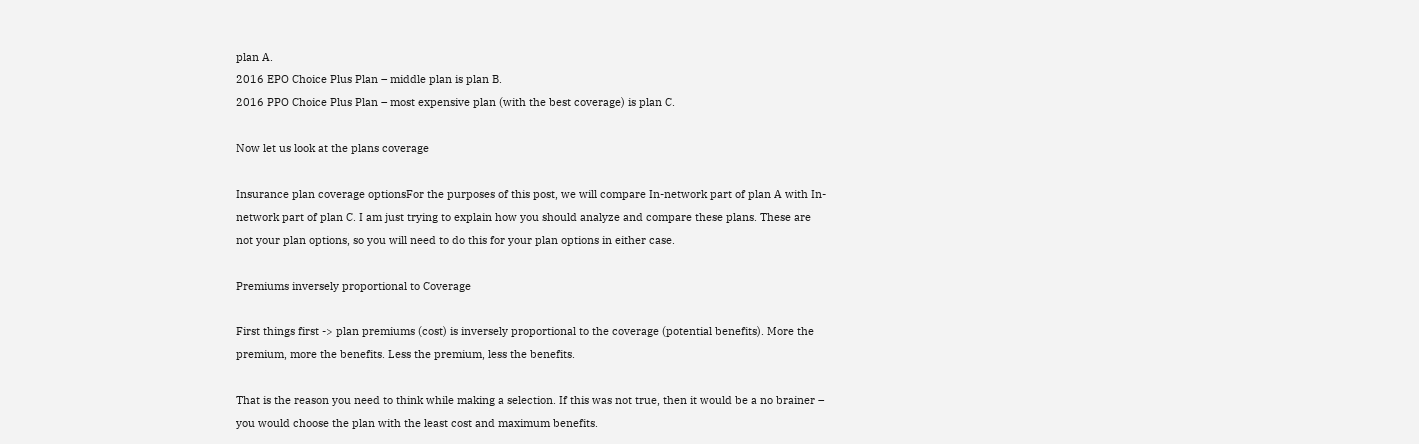plan A.
2016 EPO Choice Plus Plan – middle plan is plan B.
2016 PPO Choice Plus Plan – most expensive plan (with the best coverage) is plan C.

Now let us look at the plans coverage

Insurance plan coverage optionsFor the purposes of this post, we will compare In-network part of plan A with In-network part of plan C. I am just trying to explain how you should analyze and compare these plans. These are not your plan options, so you will need to do this for your plan options in either case.

Premiums inversely proportional to Coverage

First things first -> plan premiums (cost) is inversely proportional to the coverage (potential benefits). More the premium, more the benefits. Less the premium, less the benefits.

That is the reason you need to think while making a selection. If this was not true, then it would be a no brainer – you would choose the plan with the least cost and maximum benefits.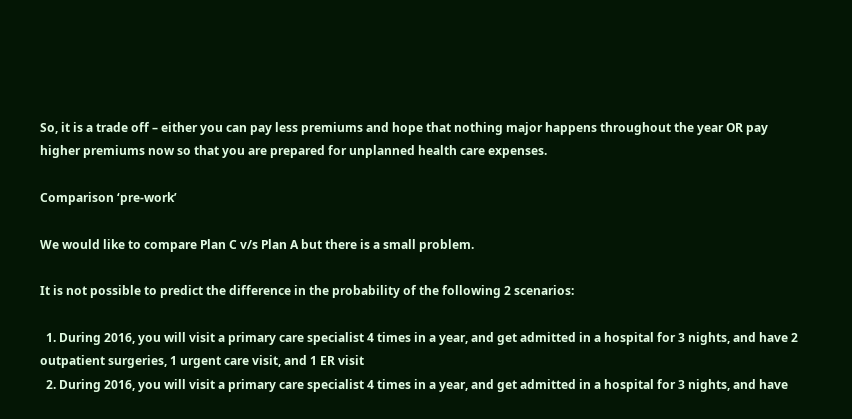So, it is a trade off – either you can pay less premiums and hope that nothing major happens throughout the year OR pay higher premiums now so that you are prepared for unplanned health care expenses.

Comparison ‘pre-work’

We would like to compare Plan C v/s Plan A but there is a small problem.

It is not possible to predict the difference in the probability of the following 2 scenarios:

  1. During 2016, you will visit a primary care specialist 4 times in a year, and get admitted in a hospital for 3 nights, and have 2 outpatient surgeries, 1 urgent care visit, and 1 ER visit
  2. During 2016, you will visit a primary care specialist 4 times in a year, and get admitted in a hospital for 3 nights, and have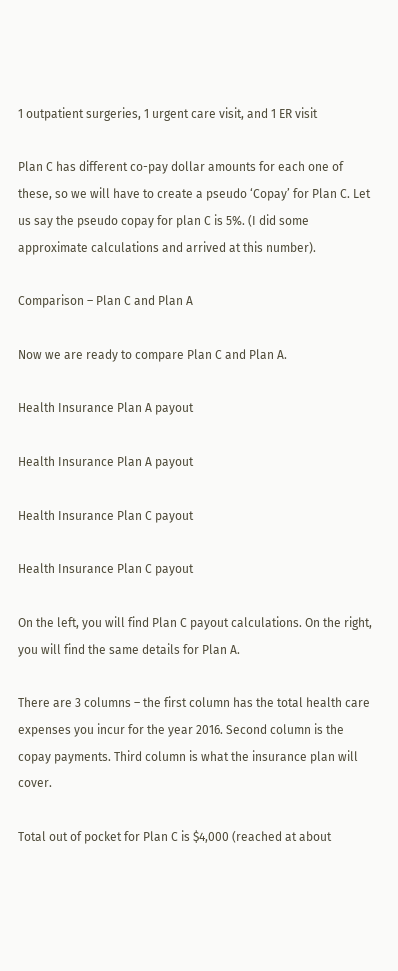1 outpatient surgeries, 1 urgent care visit, and 1 ER visit

Plan C has different co-pay dollar amounts for each one of these, so we will have to create a pseudo ‘Copay’ for Plan C. Let us say the pseudo copay for plan C is 5%. (I did some approximate calculations and arrived at this number).

Comparison – Plan C and Plan A

Now we are ready to compare Plan C and Plan A.

Health Insurance Plan A payout

Health Insurance Plan A payout

Health Insurance Plan C payout

Health Insurance Plan C payout

On the left, you will find Plan C payout calculations. On the right, you will find the same details for Plan A.

There are 3 columns – the first column has the total health care expenses you incur for the year 2016. Second column is the copay payments. Third column is what the insurance plan will cover.

Total out of pocket for Plan C is $4,000 (reached at about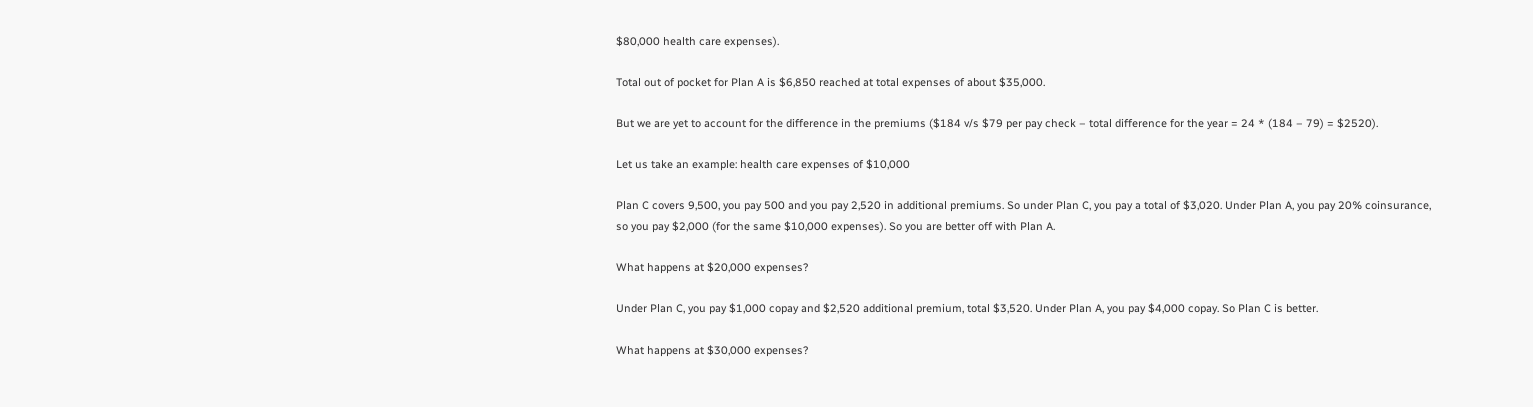$80,000 health care expenses).

Total out of pocket for Plan A is $6,850 reached at total expenses of about $35,000.

But we are yet to account for the difference in the premiums ($184 v/s $79 per pay check – total difference for the year = 24 * (184 – 79) = $2520).

Let us take an example: health care expenses of $10,000

Plan C covers 9,500, you pay 500 and you pay 2,520 in additional premiums. So under Plan C, you pay a total of $3,020. Under Plan A, you pay 20% coinsurance, so you pay $2,000 (for the same $10,000 expenses). So you are better off with Plan A.

What happens at $20,000 expenses?

Under Plan C, you pay $1,000 copay and $2,520 additional premium, total $3,520. Under Plan A, you pay $4,000 copay. So Plan C is better.

What happens at $30,000 expenses?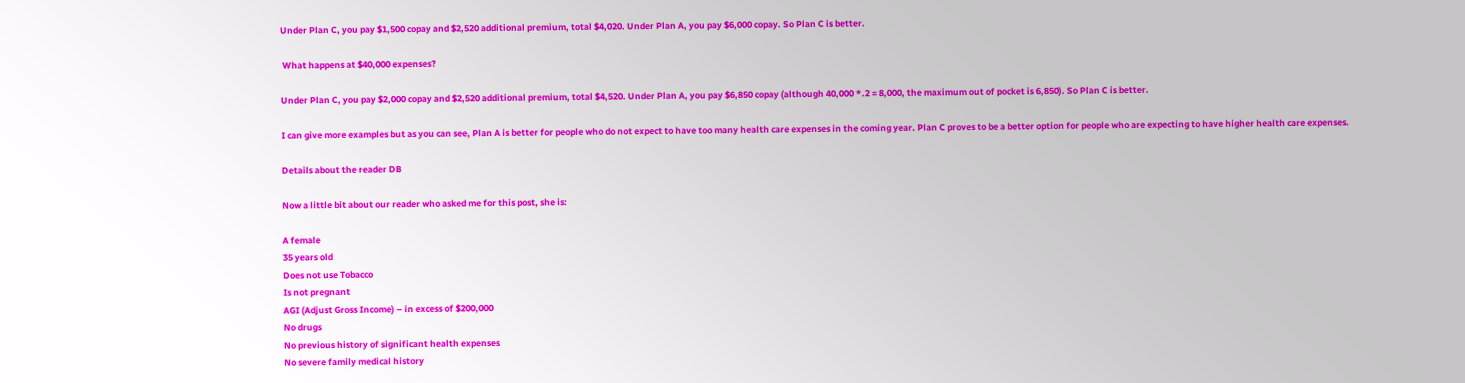Under Plan C, you pay $1,500 copay and $2,520 additional premium, total $4,020. Under Plan A, you pay $6,000 copay. So Plan C is better.

 What happens at $40,000 expenses?

Under Plan C, you pay $2,000 copay and $2,520 additional premium, total $4,520. Under Plan A, you pay $6,850 copay (although 40,000 *.2 = 8,000, the maximum out of pocket is 6,850). So Plan C is better.

I can give more examples but as you can see, Plan A is better for people who do not expect to have too many health care expenses in the coming year. Plan C proves to be a better option for people who are expecting to have higher health care expenses.

Details about the reader DB

Now a little bit about our reader who asked me for this post, she is:

A female
35 years old
Does not use Tobacco
Is not pregnant
AGI (Adjust Gross Income) – in excess of $200,000
No drugs
No previous history of significant health expenses
No severe family medical history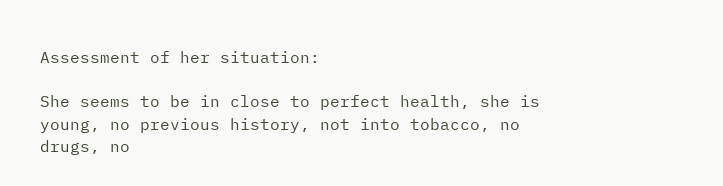Assessment of her situation:

She seems to be in close to perfect health, she is young, no previous history, not into tobacco, no drugs, no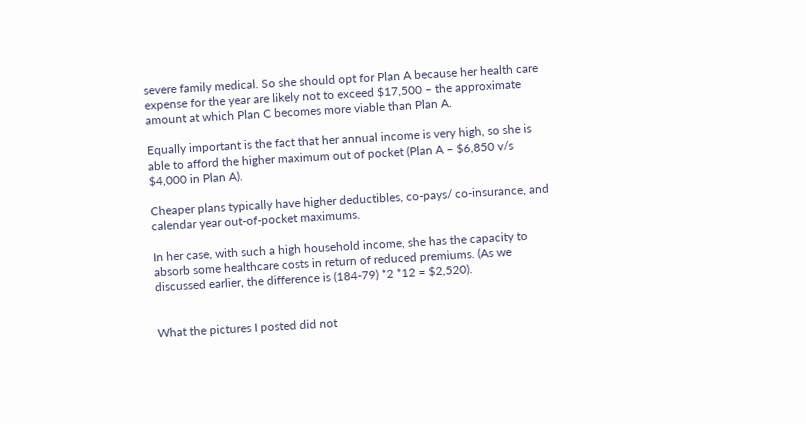severe family medical. So she should opt for Plan A because her health care expense for the year are likely not to exceed $17,500 – the approximate amount at which Plan C becomes more viable than Plan A.

Equally important is the fact that her annual income is very high, so she is able to afford the higher maximum out of pocket (Plan A – $6,850 v/s $4,000 in Plan A).

Cheaper plans typically have higher deductibles, co-pays/ co-insurance, and calendar year out-of-pocket maximums.

In her case, with such a high household income, she has the capacity to absorb some healthcare costs in return of reduced premiums. (As we discussed earlier, the difference is (184-79) *2 *12 = $2,520).


What the pictures I posted did not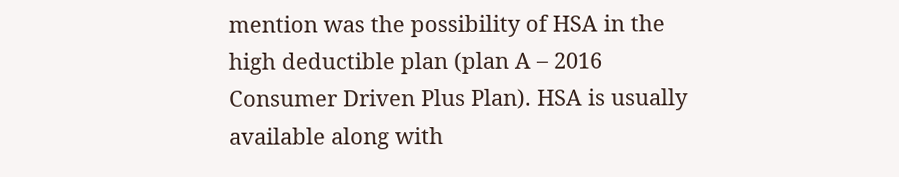mention was the possibility of HSA in the high deductible plan (plan A – 2016 Consumer Driven Plus Plan). HSA is usually available along with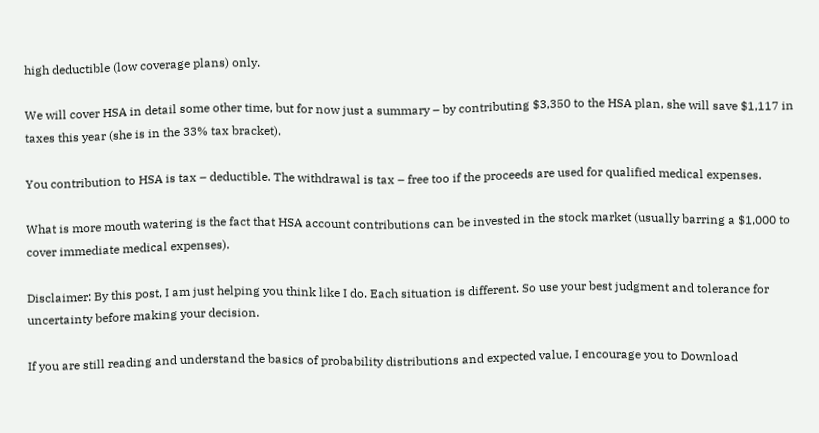high deductible (low coverage plans) only.

We will cover HSA in detail some other time, but for now just a summary – by contributing $3,350 to the HSA plan, she will save $1,117 in taxes this year (she is in the 33% tax bracket).

You contribution to HSA is tax – deductible. The withdrawal is tax – free too if the proceeds are used for qualified medical expenses.

What is more mouth watering is the fact that HSA account contributions can be invested in the stock market (usually barring a $1,000 to cover immediate medical expenses).

Disclaimer: By this post, I am just helping you think like I do. Each situation is different. So use your best judgment and tolerance for uncertainty before making your decision.

If you are still reading and understand the basics of probability distributions and expected value, I encourage you to Download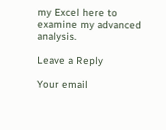my Excel here to examine my advanced analysis.

Leave a Reply

Your email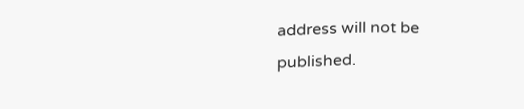address will not be published.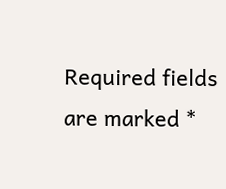Required fields are marked *